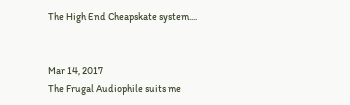The High End Cheapskate system....


Mar 14, 2017
The Frugal Audiophile suits me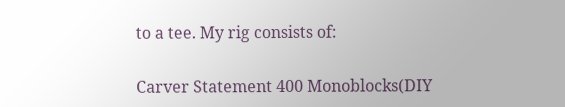to a tee. My rig consists of:

Carver Statement 400 Monoblocks(DIY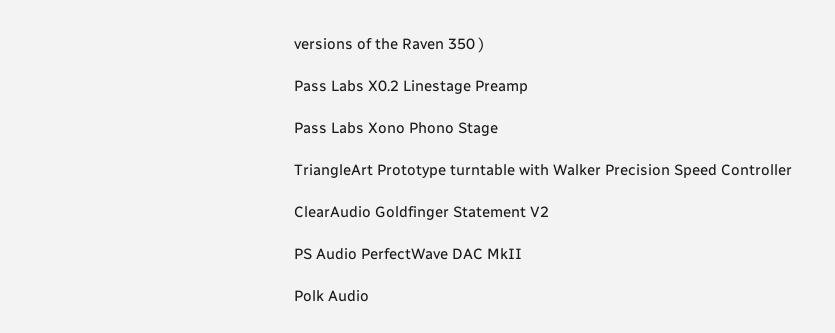versions of the Raven 350 )

Pass Labs X0.2 Linestage Preamp

Pass Labs Xono Phono Stage

TriangleArt Prototype turntable with Walker Precision Speed Controller

ClearAudio Goldfinger Statement V2

PS Audio PerfectWave DAC MkII

Polk Audio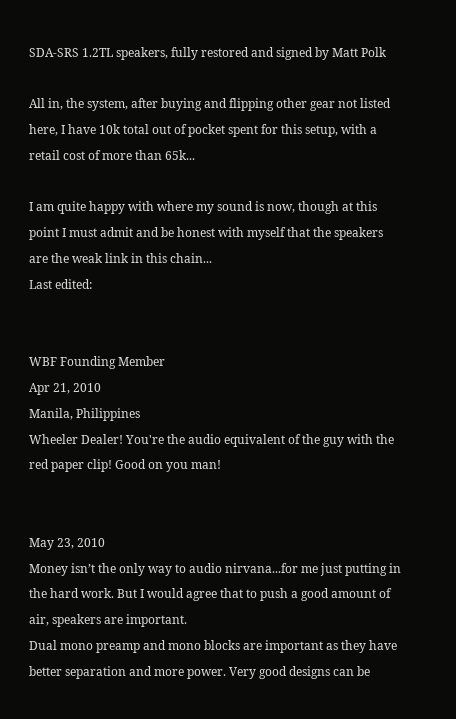SDA-SRS 1.2TL speakers, fully restored and signed by Matt Polk

All in, the system, after buying and flipping other gear not listed here, I have 10k total out of pocket spent for this setup, with a retail cost of more than 65k...

I am quite happy with where my sound is now, though at this point I must admit and be honest with myself that the speakers are the weak link in this chain...
Last edited:


WBF Founding Member
Apr 21, 2010
Manila, Philippines
Wheeler Dealer! You're the audio equivalent of the guy with the red paper clip! Good on you man!


May 23, 2010
Money isn’t the only way to audio nirvana...for me just putting in the hard work. But I would agree that to push a good amount of air, speakers are important.
Dual mono preamp and mono blocks are important as they have better separation and more power. Very good designs can be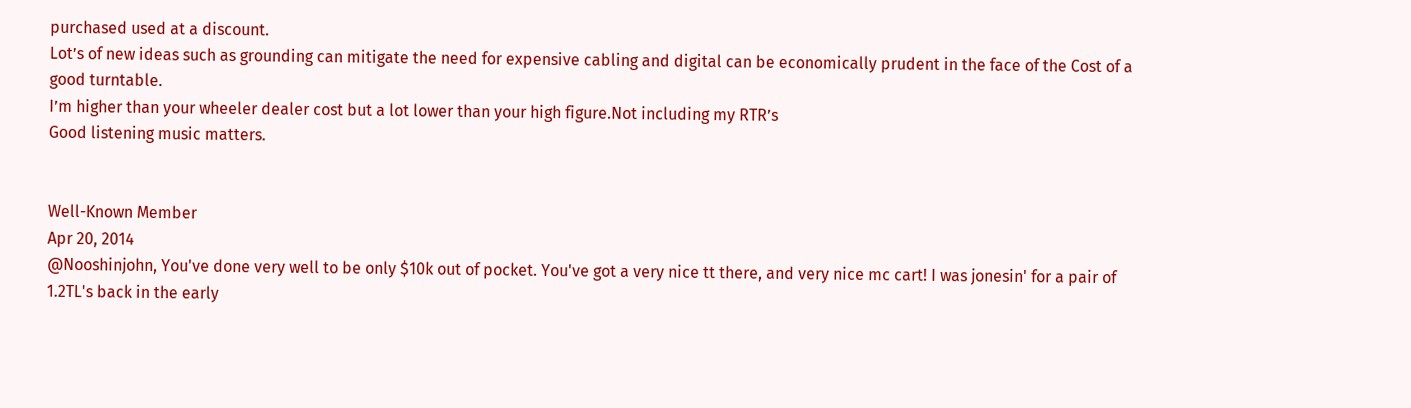purchased used at a discount.
Lot’s of new ideas such as grounding can mitigate the need for expensive cabling and digital can be economically prudent in the face of the Cost of a good turntable.
I’m higher than your wheeler dealer cost but a lot lower than your high figure.Not including my RTR’s
Good listening music matters.


Well-Known Member
Apr 20, 2014
@Nooshinjohn, You've done very well to be only $10k out of pocket. You've got a very nice tt there, and very nice mc cart! I was jonesin' for a pair of 1.2TL's back in the early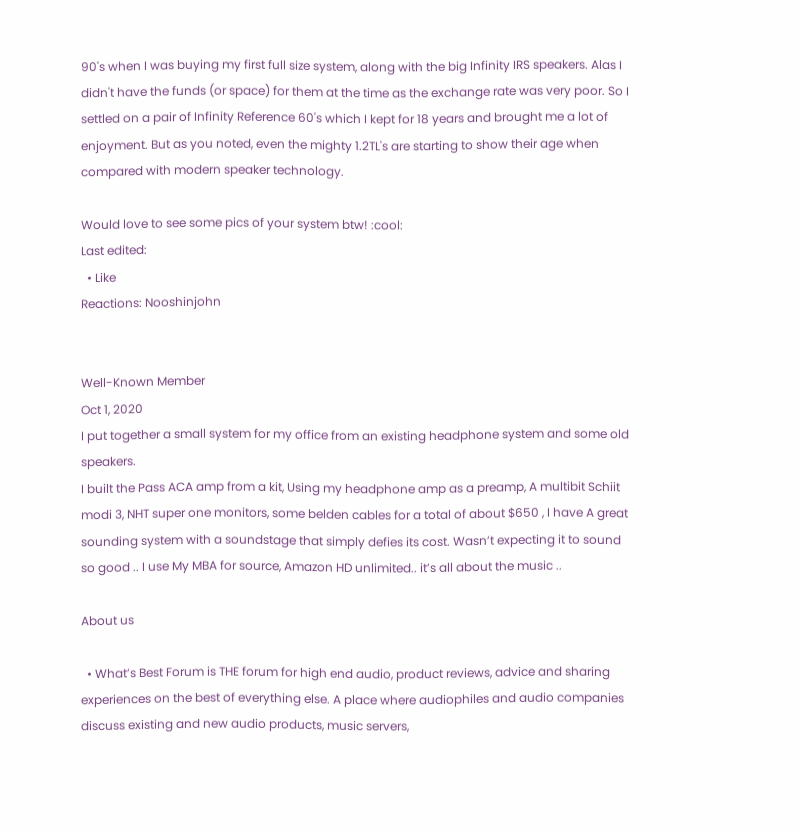90's when I was buying my first full size system, along with the big Infinity IRS speakers. Alas I didn't have the funds (or space) for them at the time as the exchange rate was very poor. So I settled on a pair of Infinity Reference 60's which I kept for 18 years and brought me a lot of enjoyment. But as you noted, even the mighty 1.2TL's are starting to show their age when compared with modern speaker technology.

Would love to see some pics of your system btw! :cool:
Last edited:
  • Like
Reactions: Nooshinjohn


Well-Known Member
Oct 1, 2020
I put together a small system for my office from an existing headphone system and some old speakers.
I built the Pass ACA amp from a kit, Using my headphone amp as a preamp, A multibit Schiit modi 3, NHT super one monitors, some belden cables for a total of about $650 , I have A great sounding system with a soundstage that simply defies its cost. Wasn’t expecting it to sound so good .. I use My MBA for source, Amazon HD unlimited.. it’s all about the music ..

About us

  • What’s Best Forum is THE forum for high end audio, product reviews, advice and sharing experiences on the best of everything else. A place where audiophiles and audio companies discuss existing and new audio products, music servers,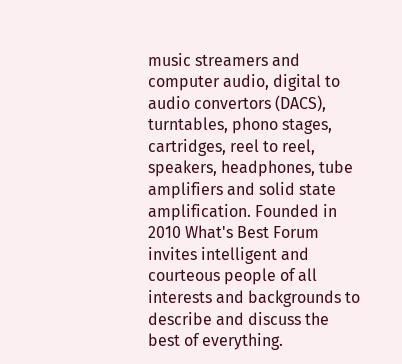music streamers and computer audio, digital to audio convertors (DACS), turntables, phono stages, cartridges, reel to reel, speakers, headphones, tube amplifiers and solid state amplification. Founded in 2010 What's Best Forum invites intelligent and courteous people of all interests and backgrounds to describe and discuss the best of everything.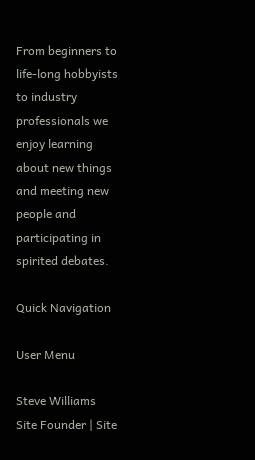From beginners to life-long hobbyists to industry professionals we enjoy learning about new things and meeting new people and participating in spirited debates.

Quick Navigation

User Menu

Steve Williams
Site Founder | Site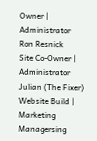Owner | Administrator
Ron Resnick
Site Co-Owner | Administrator
Julian (The Fixer)
Website Build | Marketing Managersing